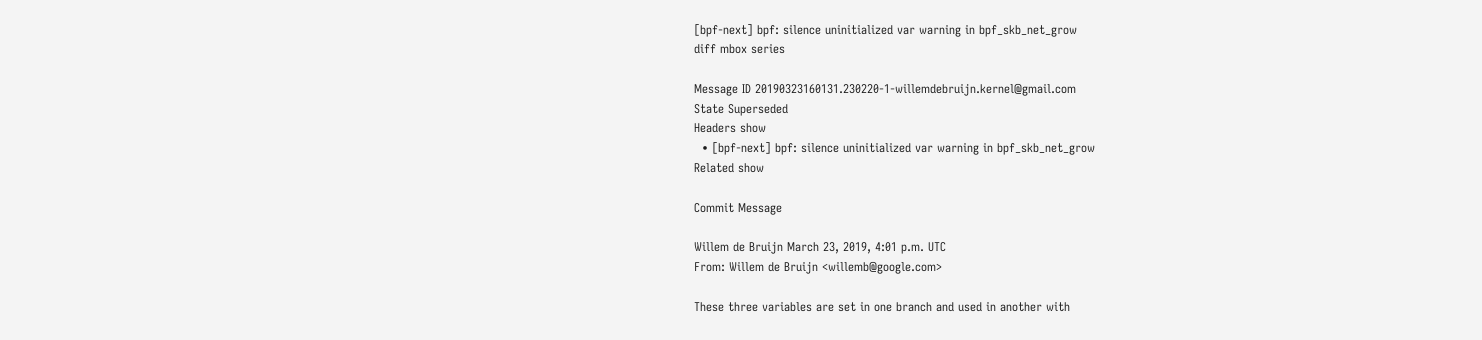[bpf-next] bpf: silence uninitialized var warning in bpf_skb_net_grow
diff mbox series

Message ID 20190323160131.230220-1-willemdebruijn.kernel@gmail.com
State Superseded
Headers show
  • [bpf-next] bpf: silence uninitialized var warning in bpf_skb_net_grow
Related show

Commit Message

Willem de Bruijn March 23, 2019, 4:01 p.m. UTC
From: Willem de Bruijn <willemb@google.com>

These three variables are set in one branch and used in another with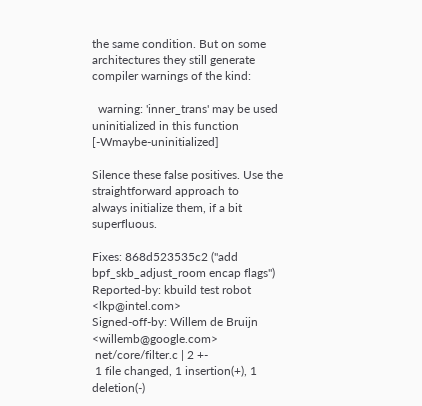the same condition. But on some architectures they still generate
compiler warnings of the kind:

  warning: 'inner_trans' may be used uninitialized in this function [-Wmaybe-uninitialized]

Silence these false positives. Use the straightforward approach to
always initialize them, if a bit superfluous.

Fixes: 868d523535c2 ("add bpf_skb_adjust_room encap flags")
Reported-by: kbuild test robot <lkp@intel.com>
Signed-off-by: Willem de Bruijn <willemb@google.com>
 net/core/filter.c | 2 +-
 1 file changed, 1 insertion(+), 1 deletion(-)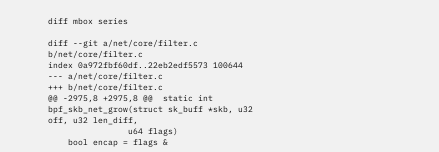diff mbox series

diff --git a/net/core/filter.c b/net/core/filter.c
index 0a972fbf60df..22eb2edf5573 100644
--- a/net/core/filter.c
+++ b/net/core/filter.c
@@ -2975,8 +2975,8 @@  static int bpf_skb_net_grow(struct sk_buff *skb, u32 off, u32 len_diff,
                u64 flags)
    bool encap = flags &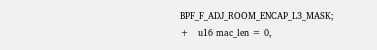BPF_F_ADJ_ROOM_ENCAP_L3_MASK;
+   u16 mac_len = 0,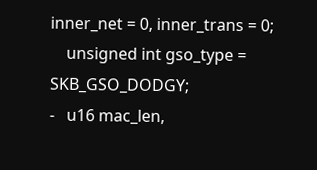inner_net = 0, inner_trans = 0;
    unsigned int gso_type = SKB_GSO_DODGY;
-   u16 mac_len,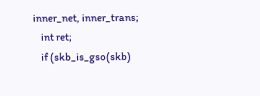inner_net, inner_trans;
    int ret;
    if (skb_is_gso(skb)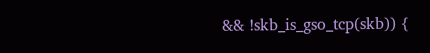&& !skb_is_gso_tcp(skb)) {